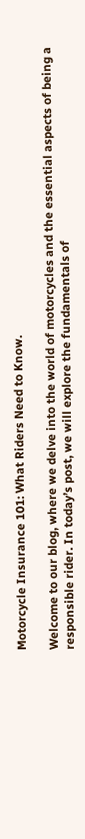Motorcycle Insurance 101: What Riders Need to Know.

Welcome to our blog, where we delve into the world of motorcycles and the essential aspects of being a responsible rider. In today’s post, we will explore the fundamentals of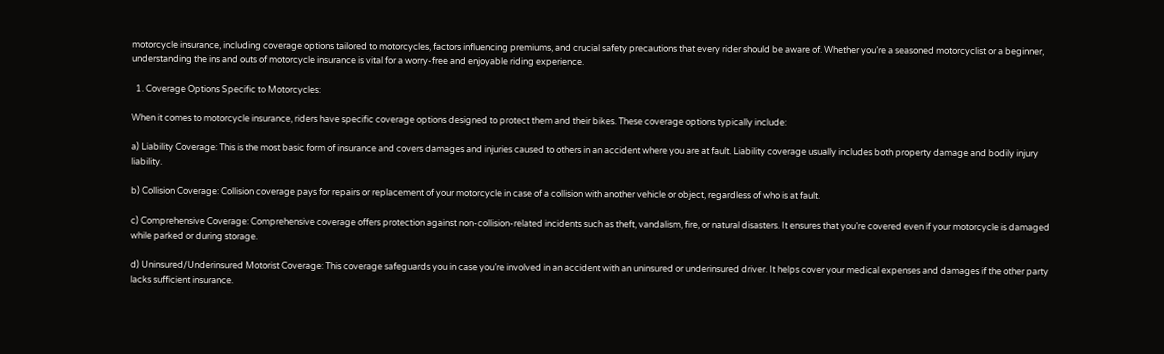motorcycle insurance, including coverage options tailored to motorcycles, factors influencing premiums, and crucial safety precautions that every rider should be aware of. Whether you’re a seasoned motorcyclist or a beginner, understanding the ins and outs of motorcycle insurance is vital for a worry-free and enjoyable riding experience.

  1. Coverage Options Specific to Motorcycles:

When it comes to motorcycle insurance, riders have specific coverage options designed to protect them and their bikes. These coverage options typically include:

a) Liability Coverage: This is the most basic form of insurance and covers damages and injuries caused to others in an accident where you are at fault. Liability coverage usually includes both property damage and bodily injury liability.

b) Collision Coverage: Collision coverage pays for repairs or replacement of your motorcycle in case of a collision with another vehicle or object, regardless of who is at fault.

c) Comprehensive Coverage: Comprehensive coverage offers protection against non-collision-related incidents such as theft, vandalism, fire, or natural disasters. It ensures that you’re covered even if your motorcycle is damaged while parked or during storage.

d) Uninsured/Underinsured Motorist Coverage: This coverage safeguards you in case you’re involved in an accident with an uninsured or underinsured driver. It helps cover your medical expenses and damages if the other party lacks sufficient insurance.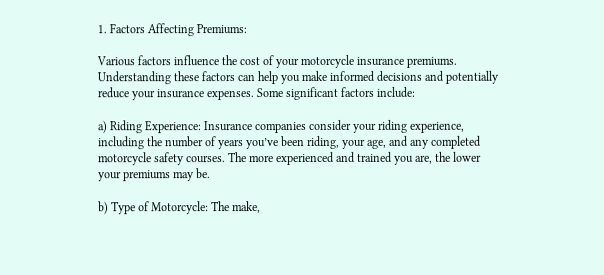1. Factors Affecting Premiums:

Various factors influence the cost of your motorcycle insurance premiums. Understanding these factors can help you make informed decisions and potentially reduce your insurance expenses. Some significant factors include:

a) Riding Experience: Insurance companies consider your riding experience, including the number of years you’ve been riding, your age, and any completed motorcycle safety courses. The more experienced and trained you are, the lower your premiums may be.

b) Type of Motorcycle: The make,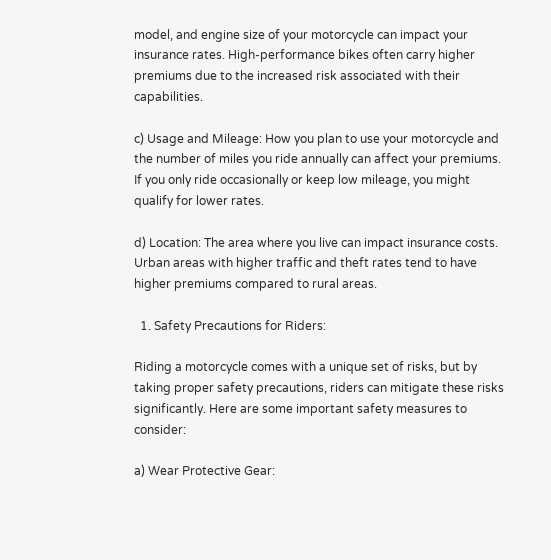model, and engine size of your motorcycle can impact your insurance rates. High-performance bikes often carry higher premiums due to the increased risk associated with their capabilities.

c) Usage and Mileage: How you plan to use your motorcycle and the number of miles you ride annually can affect your premiums. If you only ride occasionally or keep low mileage, you might qualify for lower rates.

d) Location: The area where you live can impact insurance costs. Urban areas with higher traffic and theft rates tend to have higher premiums compared to rural areas.

  1. Safety Precautions for Riders:

Riding a motorcycle comes with a unique set of risks, but by taking proper safety precautions, riders can mitigate these risks significantly. Here are some important safety measures to consider:

a) Wear Protective Gear: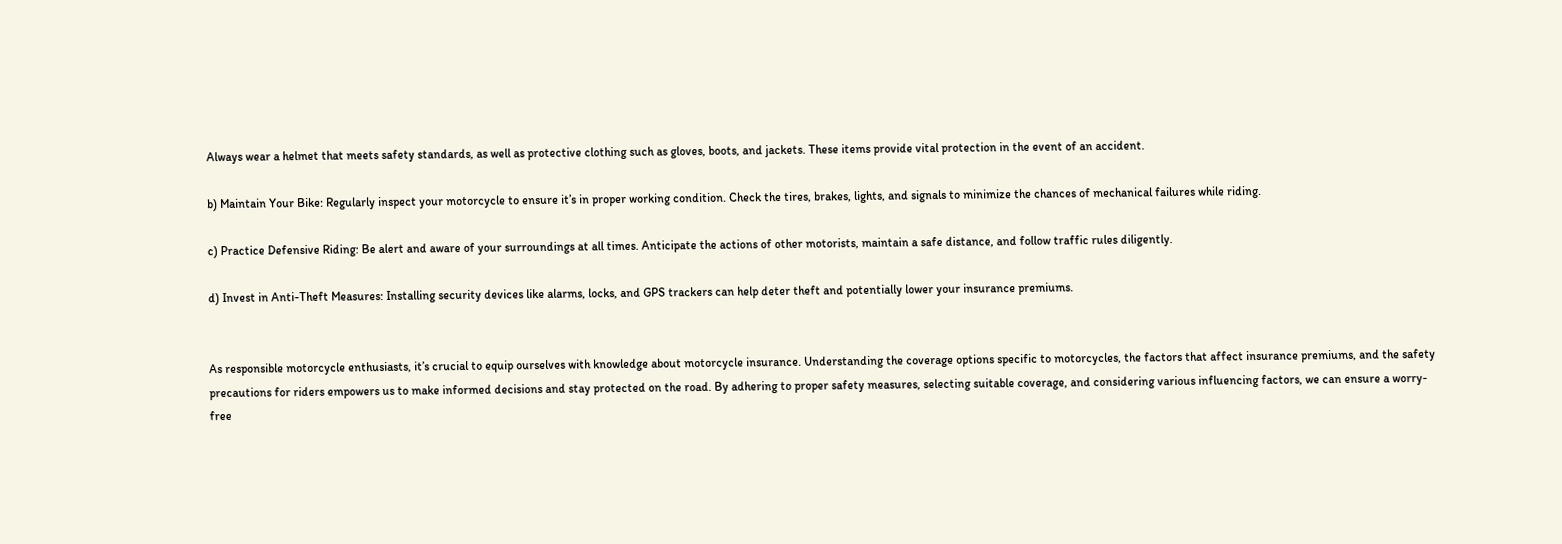Always wear a helmet that meets safety standards, as well as protective clothing such as gloves, boots, and jackets. These items provide vital protection in the event of an accident.

b) Maintain Your Bike: Regularly inspect your motorcycle to ensure it’s in proper working condition. Check the tires, brakes, lights, and signals to minimize the chances of mechanical failures while riding.

c) Practice Defensive Riding: Be alert and aware of your surroundings at all times. Anticipate the actions of other motorists, maintain a safe distance, and follow traffic rules diligently.

d) Invest in Anti-Theft Measures: Installing security devices like alarms, locks, and GPS trackers can help deter theft and potentially lower your insurance premiums.


As responsible motorcycle enthusiasts, it’s crucial to equip ourselves with knowledge about motorcycle insurance. Understanding the coverage options specific to motorcycles, the factors that affect insurance premiums, and the safety precautions for riders empowers us to make informed decisions and stay protected on the road. By adhering to proper safety measures, selecting suitable coverage, and considering various influencing factors, we can ensure a worry-free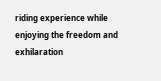riding experience while enjoying the freedom and exhilaration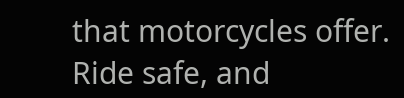that motorcycles offer. Ride safe, and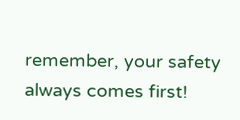remember, your safety always comes first!